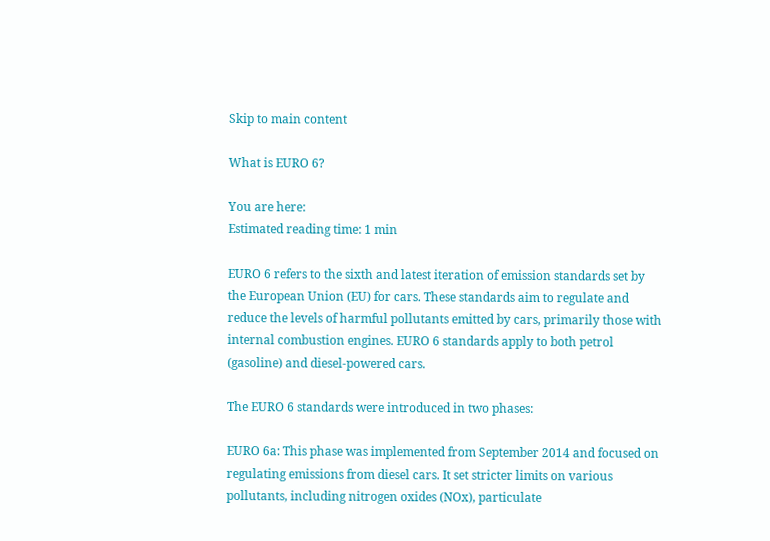Skip to main content

What is EURO 6?

You are here:
Estimated reading time: 1 min

EURO 6 refers to the sixth and latest iteration of emission standards set by the European Union (EU) for cars. These standards aim to regulate and reduce the levels of harmful pollutants emitted by cars, primarily those with internal combustion engines. EURO 6 standards apply to both petrol (gasoline) and diesel-powered cars.

The EURO 6 standards were introduced in two phases:

EURO 6a: This phase was implemented from September 2014 and focused on regulating emissions from diesel cars. It set stricter limits on various pollutants, including nitrogen oxides (NOx), particulate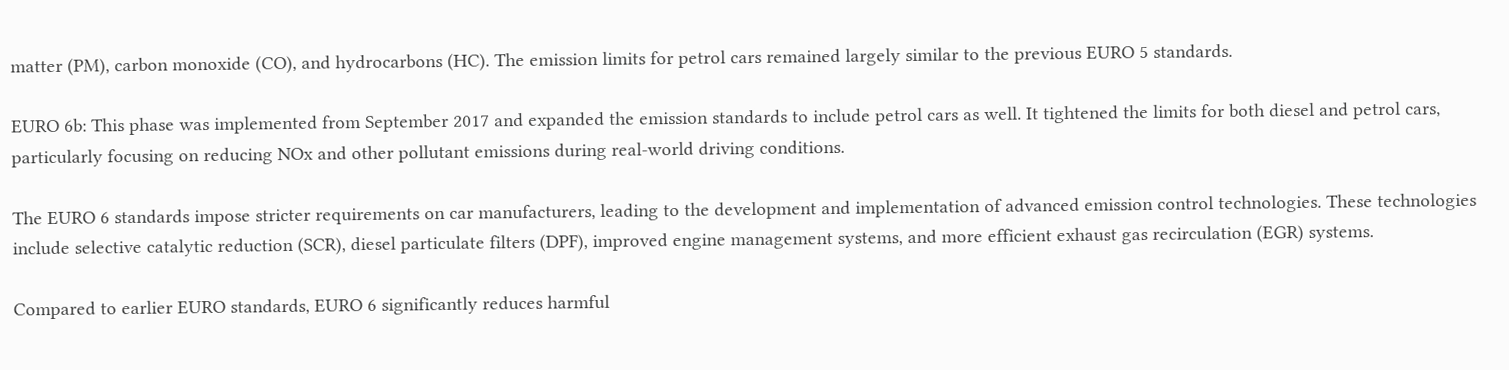matter (PM), carbon monoxide (CO), and hydrocarbons (HC). The emission limits for petrol cars remained largely similar to the previous EURO 5 standards.

EURO 6b: This phase was implemented from September 2017 and expanded the emission standards to include petrol cars as well. It tightened the limits for both diesel and petrol cars, particularly focusing on reducing NOx and other pollutant emissions during real-world driving conditions.

The EURO 6 standards impose stricter requirements on car manufacturers, leading to the development and implementation of advanced emission control technologies. These technologies include selective catalytic reduction (SCR), diesel particulate filters (DPF), improved engine management systems, and more efficient exhaust gas recirculation (EGR) systems.

Compared to earlier EURO standards, EURO 6 significantly reduces harmful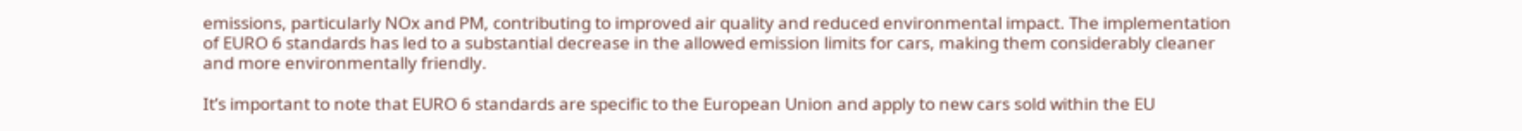emissions, particularly NOx and PM, contributing to improved air quality and reduced environmental impact. The implementation of EURO 6 standards has led to a substantial decrease in the allowed emission limits for cars, making them considerably cleaner and more environmentally friendly.

It’s important to note that EURO 6 standards are specific to the European Union and apply to new cars sold within the EU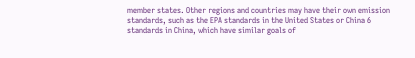member states. Other regions and countries may have their own emission standards, such as the EPA standards in the United States or China 6 standards in China, which have similar goals of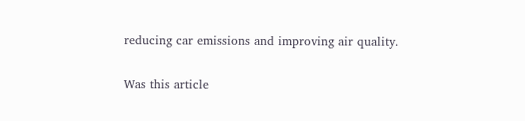reducing car emissions and improving air quality.

Was this article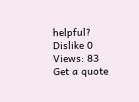helpful?
Dislike 0
Views: 83
Get a quote